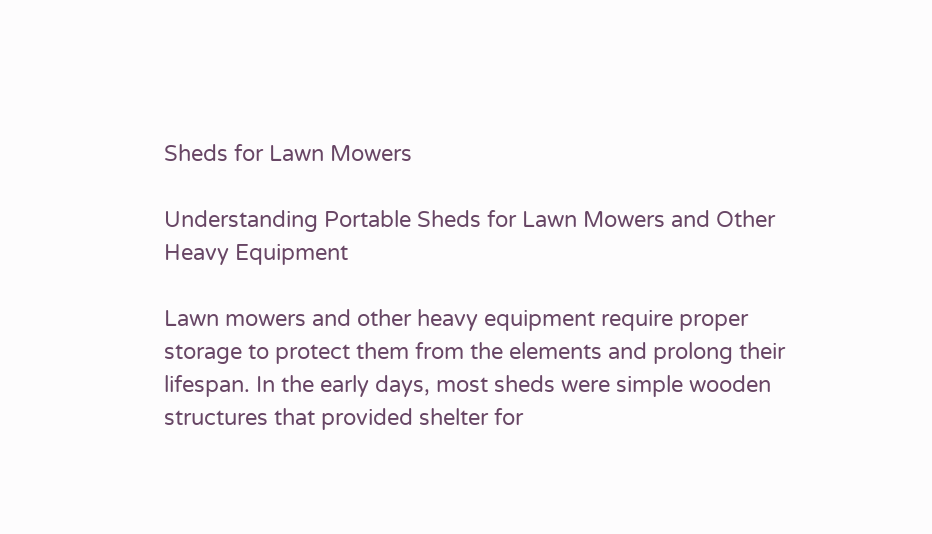Sheds for Lawn Mowers

Understanding Portable Sheds for Lawn Mowers and Other Heavy Equipment

Lawn mowers and other heavy equipment require proper storage to protect them from the elements and prolong their lifespan. In the early days, most sheds were simple wooden structures that provided shelter for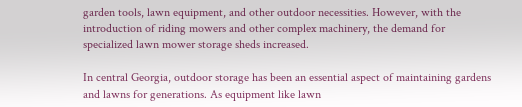garden tools, lawn equipment, and other outdoor necessities. However, with the introduction of riding mowers and other complex machinery, the demand for specialized lawn mower storage sheds increased.

In central Georgia, outdoor storage has been an essential aspect of maintaining gardens and lawns for generations. As equipment like lawn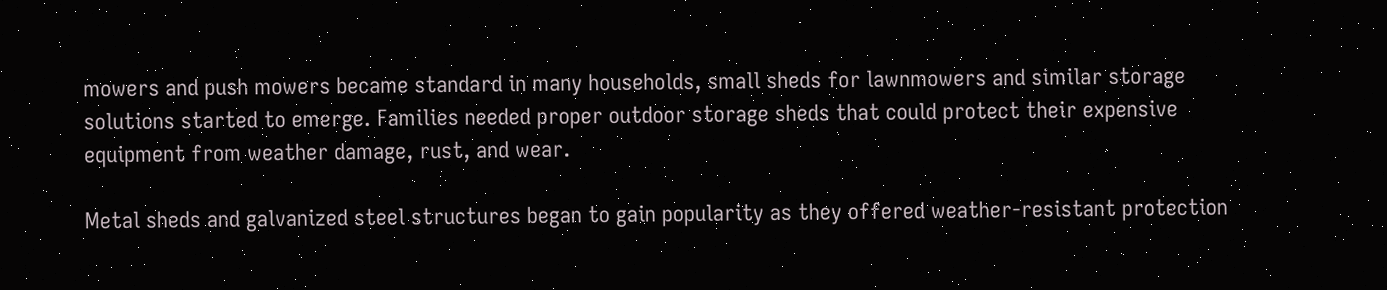mowers and push mowers became standard in many households, small sheds for lawnmowers and similar storage solutions started to emerge. Families needed proper outdoor storage sheds that could protect their expensive equipment from weather damage, rust, and wear.

Metal sheds and galvanized steel structures began to gain popularity as they offered weather-resistant protection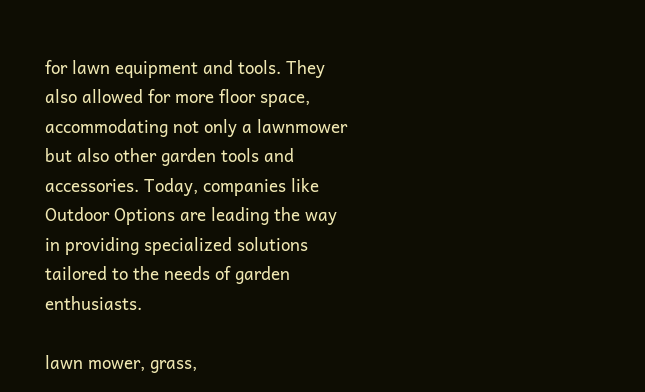for lawn equipment and tools. They also allowed for more floor space, accommodating not only a lawnmower but also other garden tools and accessories. Today, companies like Outdoor Options are leading the way in providing specialized solutions tailored to the needs of garden enthusiasts.

lawn mower, grass,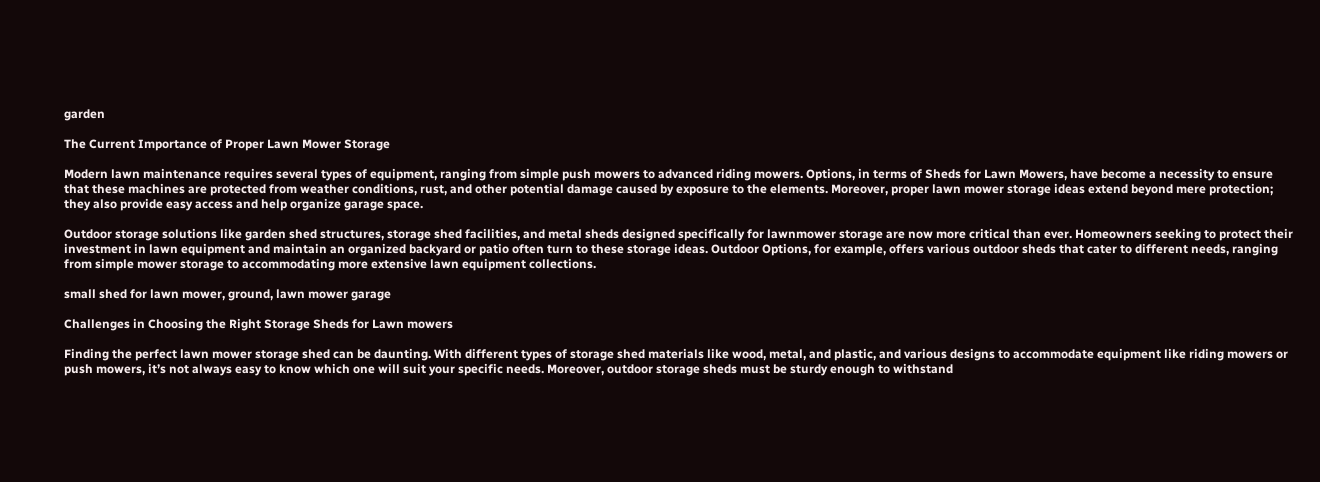garden

The Current Importance of Proper Lawn Mower Storage

Modern lawn maintenance requires several types of equipment, ranging from simple push mowers to advanced riding mowers. Options, in terms of Sheds for Lawn Mowers, have become a necessity to ensure that these machines are protected from weather conditions, rust, and other potential damage caused by exposure to the elements. Moreover, proper lawn mower storage ideas extend beyond mere protection; they also provide easy access and help organize garage space.

Outdoor storage solutions like garden shed structures, storage shed facilities, and metal sheds designed specifically for lawnmower storage are now more critical than ever. Homeowners seeking to protect their investment in lawn equipment and maintain an organized backyard or patio often turn to these storage ideas. Outdoor Options, for example, offers various outdoor sheds that cater to different needs, ranging from simple mower storage to accommodating more extensive lawn equipment collections.

small shed for lawn mower, ground, lawn mower garage

Challenges in Choosing the Right Storage Sheds for Lawn mowers

Finding the perfect lawn mower storage shed can be daunting. With different types of storage shed materials like wood, metal, and plastic, and various designs to accommodate equipment like riding mowers or push mowers, it’s not always easy to know which one will suit your specific needs. Moreover, outdoor storage sheds must be sturdy enough to withstand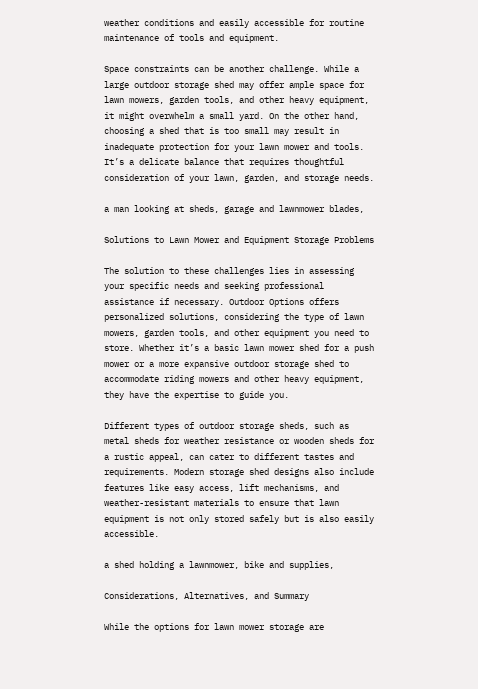weather conditions and easily accessible for routine maintenance of tools and equipment.

Space constraints can be another challenge. While a large outdoor storage shed may offer ample space for lawn mowers, garden tools, and other heavy equipment, it might overwhelm a small yard. On the other hand, choosing a shed that is too small may result in inadequate protection for your lawn mower and tools. It’s a delicate balance that requires thoughtful consideration of your lawn, garden, and storage needs.

a man looking at sheds, garage and lawnmower blades,

Solutions to Lawn Mower and Equipment Storage Problems

The solution to these challenges lies in assessing your specific needs and seeking professional assistance if necessary. Outdoor Options offers personalized solutions, considering the type of lawn mowers, garden tools, and other equipment you need to store. Whether it’s a basic lawn mower shed for a push mower or a more expansive outdoor storage shed to accommodate riding mowers and other heavy equipment, they have the expertise to guide you.

Different types of outdoor storage sheds, such as metal sheds for weather resistance or wooden sheds for a rustic appeal, can cater to different tastes and requirements. Modern storage shed designs also include features like easy access, lift mechanisms, and weather-resistant materials to ensure that lawn equipment is not only stored safely but is also easily accessible.

a shed holding a lawnmower, bike and supplies,

Considerations, Alternatives, and Summary

While the options for lawn mower storage are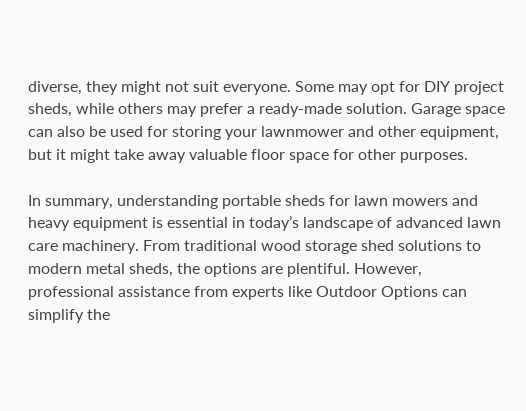diverse, they might not suit everyone. Some may opt for DIY project sheds, while others may prefer a ready-made solution. Garage space can also be used for storing your lawnmower and other equipment, but it might take away valuable floor space for other purposes.

In summary, understanding portable sheds for lawn mowers and heavy equipment is essential in today’s landscape of advanced lawn care machinery. From traditional wood storage shed solutions to modern metal sheds, the options are plentiful. However, professional assistance from experts like Outdoor Options can simplify the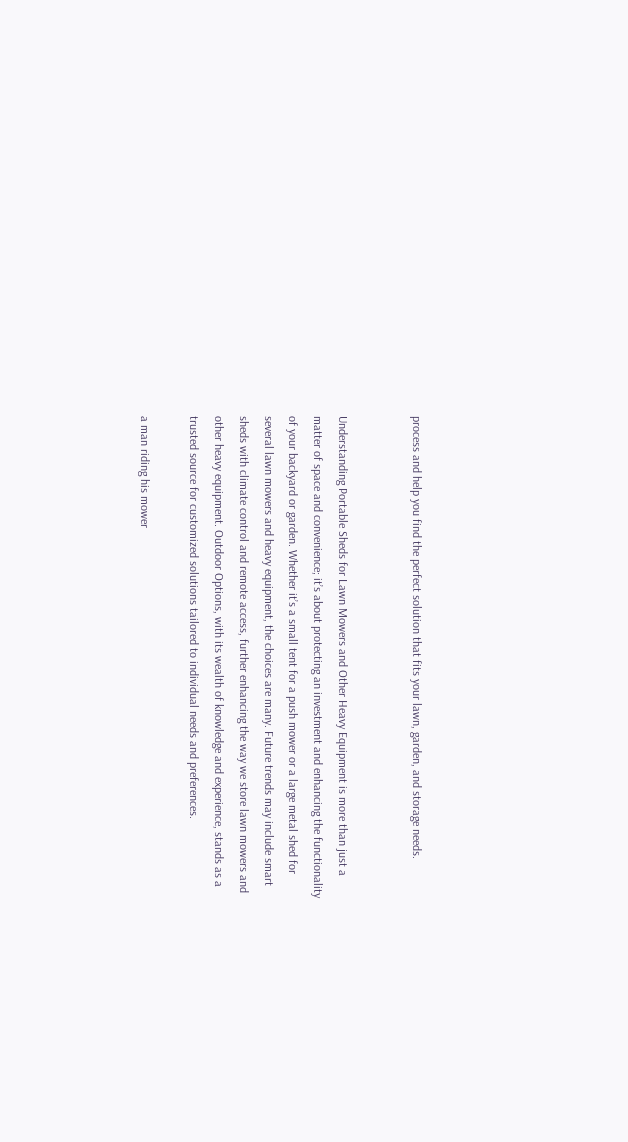process and help you find the perfect solution that fits your lawn, garden, and storage needs.


Understanding Portable Sheds for Lawn Mowers and Other Heavy Equipment is more than just a matter of space and convenience; it’s about protecting an investment and enhancing the functionality of your backyard or garden. Whether it’s a small tent for a push mower or a large metal shed for several lawn mowers and heavy equipment, the choices are many. Future trends may include smart sheds with climate control and remote access, further enhancing the way we store lawn mowers and other heavy equipment. Outdoor Options, with its wealth of knowledge and experience, stands as a trusted source for customized solutions tailored to individual needs and preferences.

a man riding his mower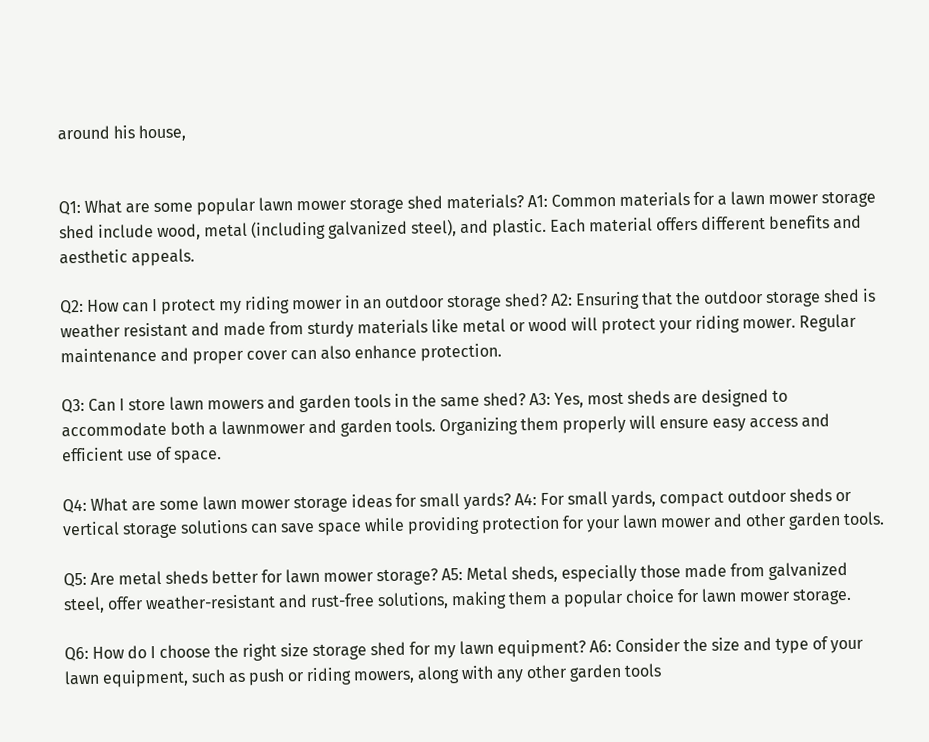around his house,


Q1: What are some popular lawn mower storage shed materials? A1: Common materials for a lawn mower storage shed include wood, metal (including galvanized steel), and plastic. Each material offers different benefits and aesthetic appeals.

Q2: How can I protect my riding mower in an outdoor storage shed? A2: Ensuring that the outdoor storage shed is weather resistant and made from sturdy materials like metal or wood will protect your riding mower. Regular maintenance and proper cover can also enhance protection.

Q3: Can I store lawn mowers and garden tools in the same shed? A3: Yes, most sheds are designed to accommodate both a lawnmower and garden tools. Organizing them properly will ensure easy access and efficient use of space.

Q4: What are some lawn mower storage ideas for small yards? A4: For small yards, compact outdoor sheds or vertical storage solutions can save space while providing protection for your lawn mower and other garden tools.

Q5: Are metal sheds better for lawn mower storage? A5: Metal sheds, especially those made from galvanized steel, offer weather-resistant and rust-free solutions, making them a popular choice for lawn mower storage.

Q6: How do I choose the right size storage shed for my lawn equipment? A6: Consider the size and type of your lawn equipment, such as push or riding mowers, along with any other garden tools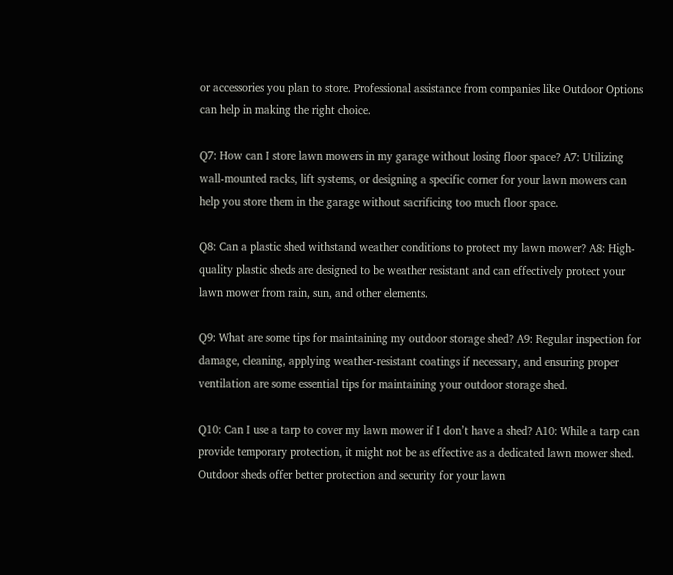or accessories you plan to store. Professional assistance from companies like Outdoor Options can help in making the right choice.

Q7: How can I store lawn mowers in my garage without losing floor space? A7: Utilizing wall-mounted racks, lift systems, or designing a specific corner for your lawn mowers can help you store them in the garage without sacrificing too much floor space.

Q8: Can a plastic shed withstand weather conditions to protect my lawn mower? A8: High-quality plastic sheds are designed to be weather resistant and can effectively protect your lawn mower from rain, sun, and other elements.

Q9: What are some tips for maintaining my outdoor storage shed? A9: Regular inspection for damage, cleaning, applying weather-resistant coatings if necessary, and ensuring proper ventilation are some essential tips for maintaining your outdoor storage shed.

Q10: Can I use a tarp to cover my lawn mower if I don’t have a shed? A10: While a tarp can provide temporary protection, it might not be as effective as a dedicated lawn mower shed. Outdoor sheds offer better protection and security for your lawn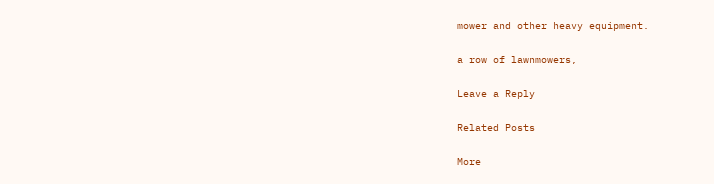mower and other heavy equipment.

a row of lawnmowers,

Leave a Reply

Related Posts

More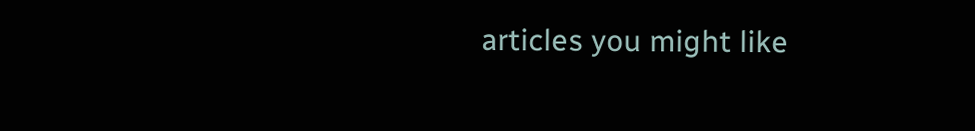articles you might like